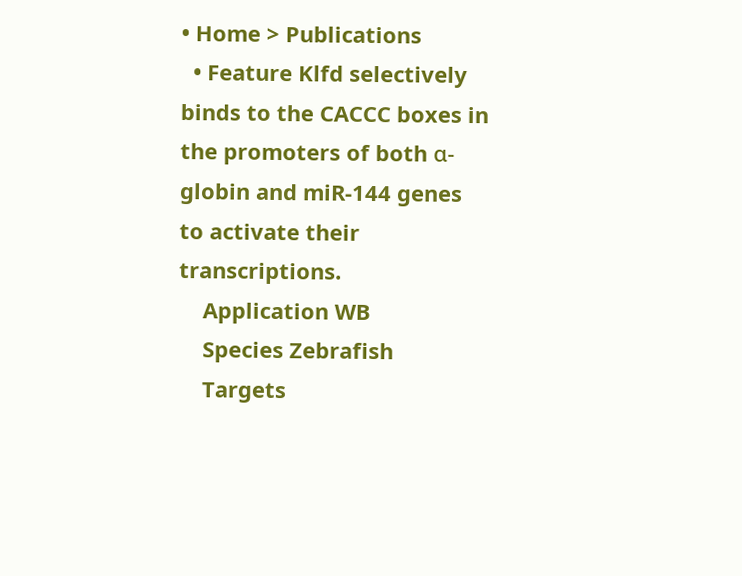• Home > Publications
  • Feature Klfd selectively binds to the CACCC boxes in the promoters of both α-globin and miR-144 genes to activate their transcriptions.
    Application WB
    Species Zebrafish
    Targets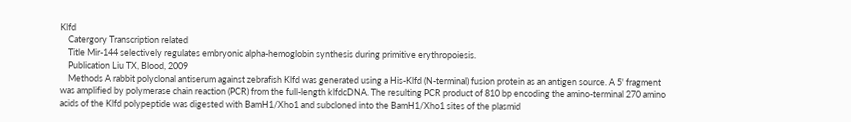Klfd
    Catergory Transcription related
    Title Mir-144 selectively regulates embryonic alpha-hemoglobin synthesis during primitive erythropoiesis.
    Publication Liu TX, Blood, 2009
    Methods A rabbit polyclonal antiserum against zebrafish Klfd was generated using a His-Klfd (N-terminal) fusion protein as an antigen source. A 5' fragment was amplified by polymerase chain reaction (PCR) from the full-length klfdcDNA. The resulting PCR product of 810 bp encoding the amino-terminal 270 amino acids of the Klfd polypeptide was digested with BamH1/Xho1 and subcloned into the BamH1/Xho1 sites of the plasmid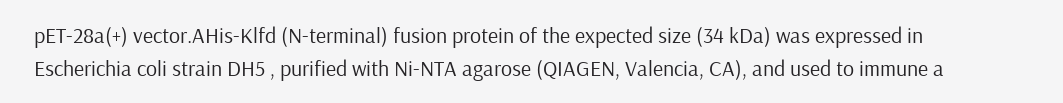pET-28a(+) vector.AHis-Klfd (N-terminal) fusion protein of the expected size (34 kDa) was expressed in Escherichia coli strain DH5 , purified with Ni-NTA agarose (QIAGEN, Valencia, CA), and used to immune a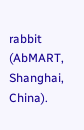rabbit (AbMART, Shanghai, China).